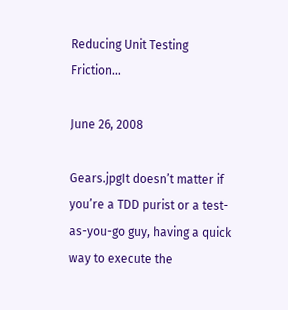Reducing Unit Testing Friction…

June 26, 2008

Gears.jpgIt doesn’t matter if you’re a TDD purist or a test-as-you-go guy, having a quick way to execute the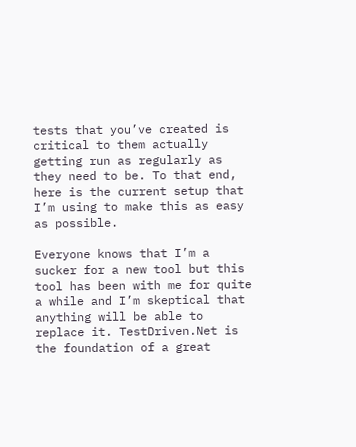tests that you’ve created is critical to them actually getting run as regularly as they need to be. To that end, here is the current setup that I’m using to make this as easy as possible.

Everyone knows that I’m a sucker for a new tool but this tool has been with me for quite a while and I’m skeptical that anything will be able to replace it. TestDriven.Net is the foundation of a great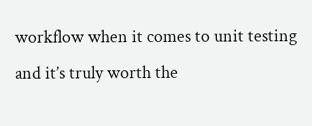workflow when it comes to unit testing and it’s truly worth the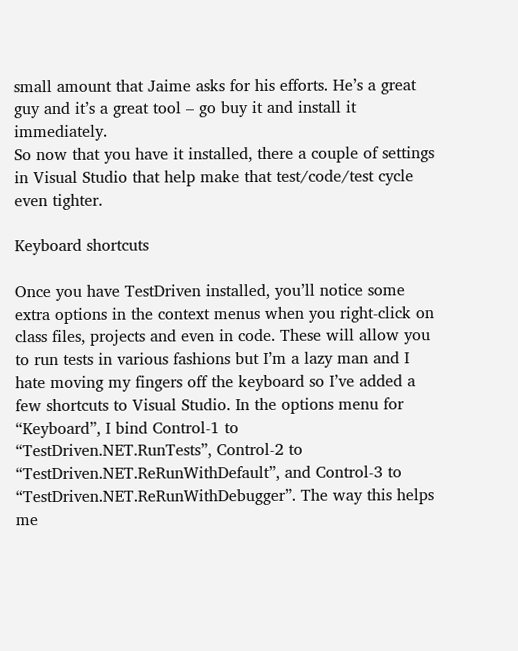small amount that Jaime asks for his efforts. He’s a great guy and it’s a great tool – go buy it and install it immediately.
So now that you have it installed, there a couple of settings in Visual Studio that help make that test/code/test cycle even tighter.

Keyboard shortcuts

Once you have TestDriven installed, you’ll notice some extra options in the context menus when you right-click on class files, projects and even in code. These will allow you to run tests in various fashions but I’m a lazy man and I hate moving my fingers off the keyboard so I’ve added a few shortcuts to Visual Studio. In the options menu for “Keyboard”, I bind Control-1 to “TestDriven.NET.RunTests”, Control-2 to “TestDriven.NET.ReRunWithDefault”, and Control-3 to “TestDriven.NET.ReRunWithDebugger”. The way this helps me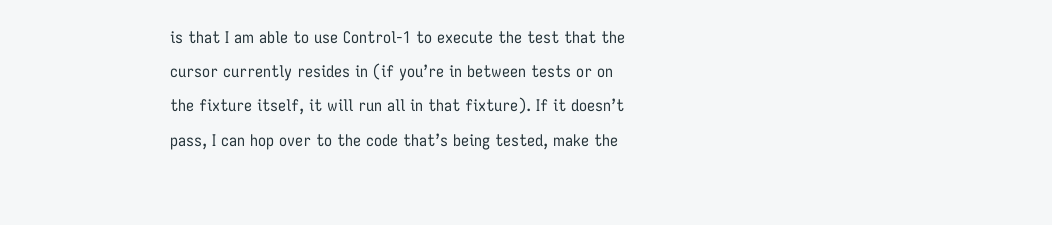is that I am able to use Control-1 to execute the test that the cursor currently resides in (if you’re in between tests or on the fixture itself, it will run all in that fixture). If it doesn’t pass, I can hop over to the code that’s being tested, make the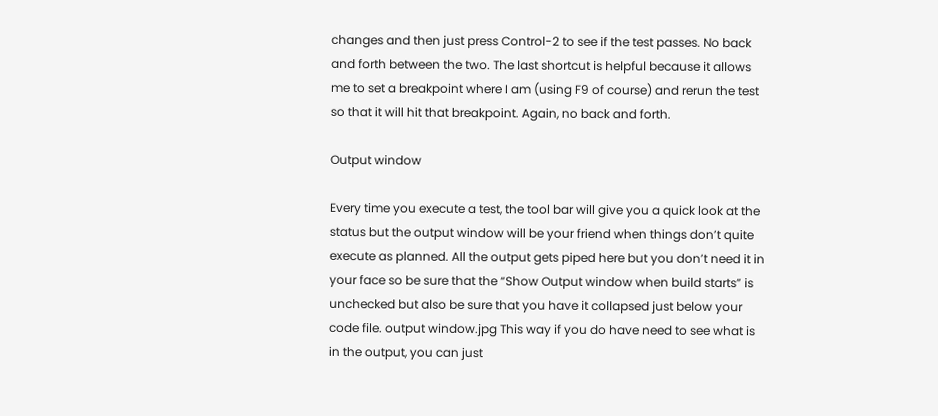changes and then just press Control-2 to see if the test passes. No back and forth between the two. The last shortcut is helpful because it allows me to set a breakpoint where I am (using F9 of course) and rerun the test so that it will hit that breakpoint. Again, no back and forth.

Output window

Every time you execute a test, the tool bar will give you a quick look at the status but the output window will be your friend when things don’t quite execute as planned. All the output gets piped here but you don’t need it in your face so be sure that the “Show Output window when build starts” is unchecked but also be sure that you have it collapsed just below your code file. output window.jpg This way if you do have need to see what is in the output, you can just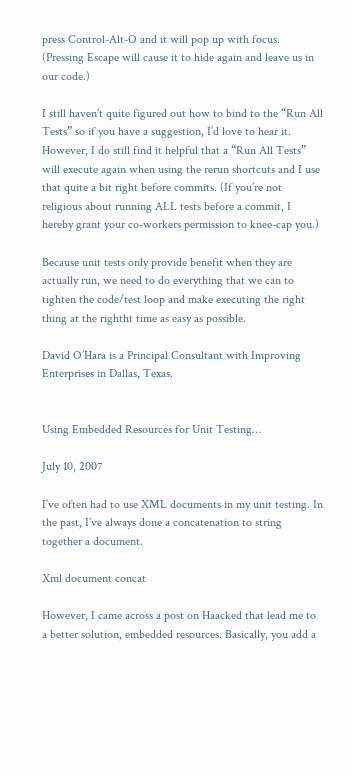press Control-Alt-O and it will pop up with focus. (Pressing Escape will cause it to hide again and leave us in our code.)

I still haven’t quite figured out how to bind to the “Run All Tests” so if you have a suggestion, I’d love to hear it. However, I do still find it helpful that a “Run All Tests” will execute again when using the rerun shortcuts and I use that quite a bit right before commits. (If you’re not religious about running ALL tests before a commit, I hereby grant your co-workers permission to knee-cap you.)

Because unit tests only provide benefit when they are actually run, we need to do everything that we can to tighten the code/test loop and make executing the right thing at the rightht time as easy as possible.

David O’Hara is a Principal Consultant with Improving Enterprises in Dallas, Texas.


Using Embedded Resources for Unit Testing…

July 10, 2007

I’ve often had to use XML documents in my unit testing. In the past, I’ve always done a concatenation to string together a document.

Xml document concat

However, I came across a post on Haacked that lead me to a better solution, embedded resources. Basically, you add a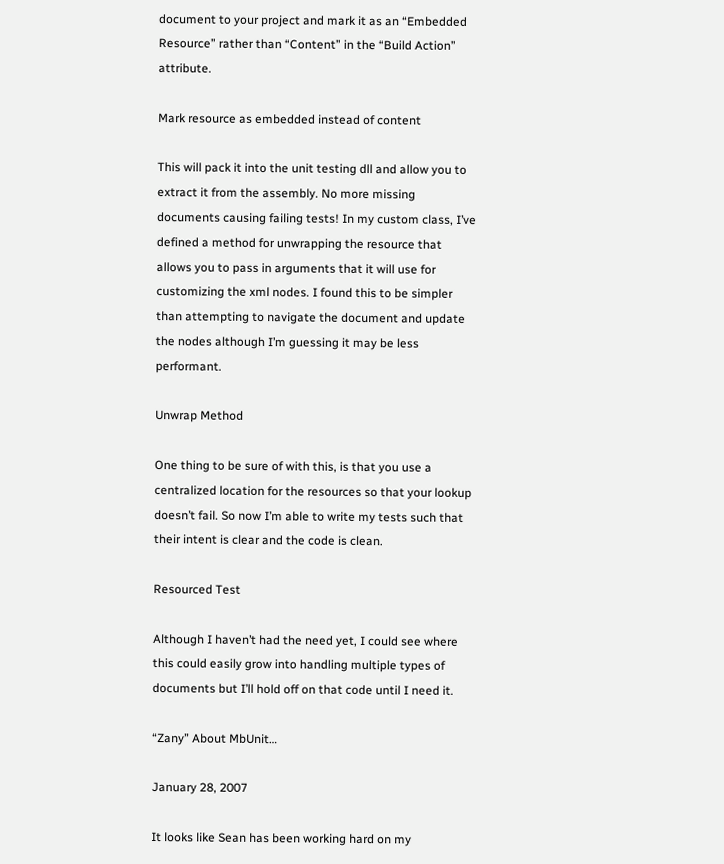document to your project and mark it as an “Embedded Resource” rather than “Content” in the “Build Action” attribute.

Mark resource as embedded instead of content

This will pack it into the unit testing dll and allow you to extract it from the assembly. No more missing documents causing failing tests! In my custom class, I’ve defined a method for unwrapping the resource that allows you to pass in arguments that it will use for customizing the xml nodes. I found this to be simpler than attempting to navigate the document and update the nodes although I’m guessing it may be less performant.

Unwrap Method

One thing to be sure of with this, is that you use a centralized location for the resources so that your lookup doesn’t fail. So now I’m able to write my tests such that their intent is clear and the code is clean.

Resourced Test

Although I haven’t had the need yet, I could see where this could easily grow into handling multiple types of documents but I’ll hold off on that code until I need it.

“Zany” About MbUnit…

January 28, 2007

It looks like Sean has been working hard on my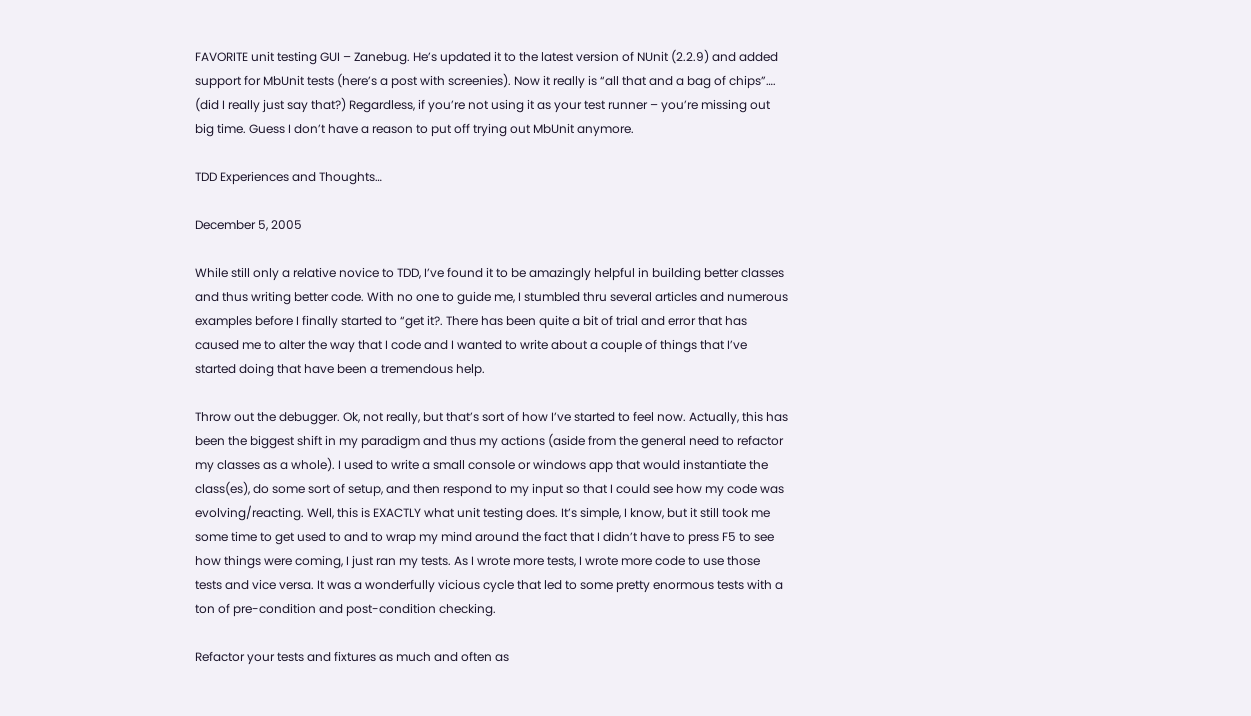FAVORITE unit testing GUI – Zanebug. He’s updated it to the latest version of NUnit (2.2.9) and added support for MbUnit tests (here’s a post with screenies). Now it really is “all that and a bag of chips”…. (did I really just say that?) Regardless, if you’re not using it as your test runner – you’re missing out big time. Guess I don’t have a reason to put off trying out MbUnit anymore.

TDD Experiences and Thoughts…

December 5, 2005

While still only a relative novice to TDD, I’ve found it to be amazingly helpful in building better classes and thus writing better code. With no one to guide me, I stumbled thru several articles and numerous examples before I finally started to “get it?. There has been quite a bit of trial and error that has caused me to alter the way that I code and I wanted to write about a couple of things that I’ve started doing that have been a tremendous help.

Throw out the debugger. Ok, not really, but that’s sort of how I’ve started to feel now. Actually, this has been the biggest shift in my paradigm and thus my actions (aside from the general need to refactor my classes as a whole). I used to write a small console or windows app that would instantiate the class(es), do some sort of setup, and then respond to my input so that I could see how my code was evolving/reacting. Well, this is EXACTLY what unit testing does. It’s simple, I know, but it still took me some time to get used to and to wrap my mind around the fact that I didn’t have to press F5 to see how things were coming, I just ran my tests. As I wrote more tests, I wrote more code to use those tests and vice versa. It was a wonderfully vicious cycle that led to some pretty enormous tests with a ton of pre-condition and post-condition checking.

Refactor your tests and fixtures as much and often as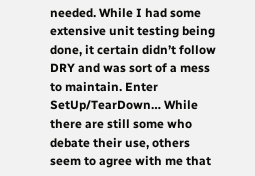needed. While I had some extensive unit testing being done, it certain didn’t follow DRY and was sort of a mess to maintain. Enter SetUp/TearDown… While there are still some who debate their use, others seem to agree with me that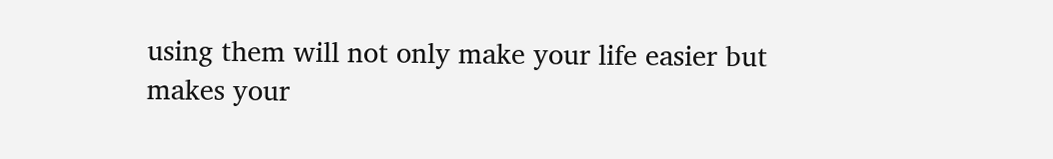using them will not only make your life easier but makes your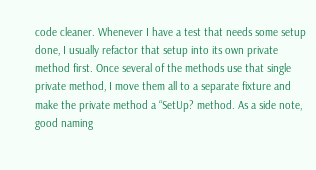code cleaner. Whenever I have a test that needs some setup done, I usually refactor that setup into its own private method first. Once several of the methods use that single private method, I move them all to a separate fixture and make the private method a “SetUp? method. As a side note, good naming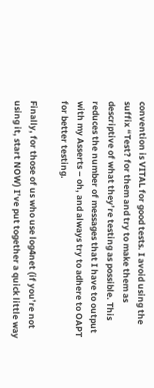convention is VITAL for good tests. I avoid using the suffix “Test? for them and try to make them as descriptive of what they’re testing as possible. This reduces the number of messages that I have to output with my Asserts – oh, and always try to adhere to OAPT for better testing.

Finally, for those of us who use log4net (if you’re not using it, start NOW) I’ve put together a quick little way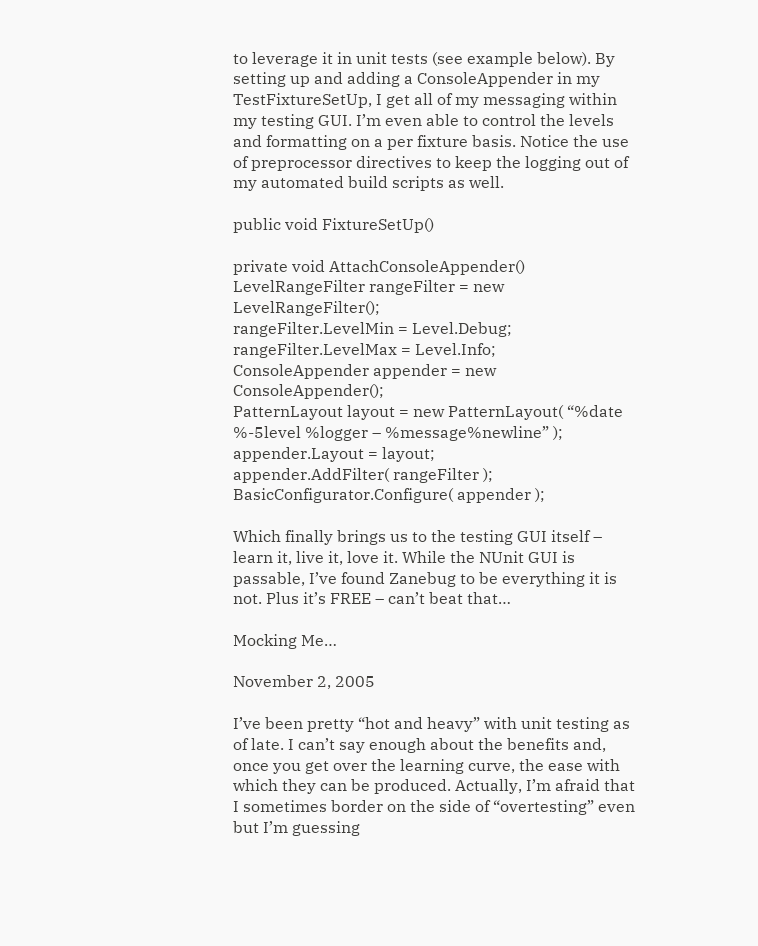to leverage it in unit tests (see example below). By setting up and adding a ConsoleAppender in my TestFixtureSetUp, I get all of my messaging within my testing GUI. I’m even able to control the levels and formatting on a per fixture basis. Notice the use of preprocessor directives to keep the logging out of my automated build scripts as well.

public void FixtureSetUp()

private void AttachConsoleAppender()
LevelRangeFilter rangeFilter = new LevelRangeFilter();
rangeFilter.LevelMin = Level.Debug;
rangeFilter.LevelMax = Level.Info;
ConsoleAppender appender = new ConsoleAppender();
PatternLayout layout = new PatternLayout( “%date %-5level %logger – %message%newline” );
appender.Layout = layout;
appender.AddFilter( rangeFilter );
BasicConfigurator.Configure( appender );

Which finally brings us to the testing GUI itself – learn it, live it, love it. While the NUnit GUI is passable, I’ve found Zanebug to be everything it is not. Plus it’s FREE – can’t beat that…

Mocking Me…

November 2, 2005

I’ve been pretty “hot and heavy” with unit testing as of late. I can’t say enough about the benefits and, once you get over the learning curve, the ease with which they can be produced. Actually, I’m afraid that I sometimes border on the side of “overtesting” even but I’m guessing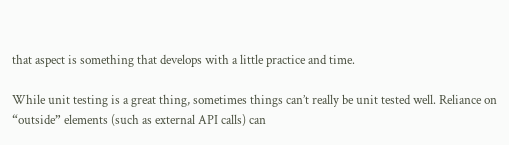that aspect is something that develops with a little practice and time.

While unit testing is a great thing, sometimes things can’t really be unit tested well. Reliance on “outside” elements (such as external API calls) can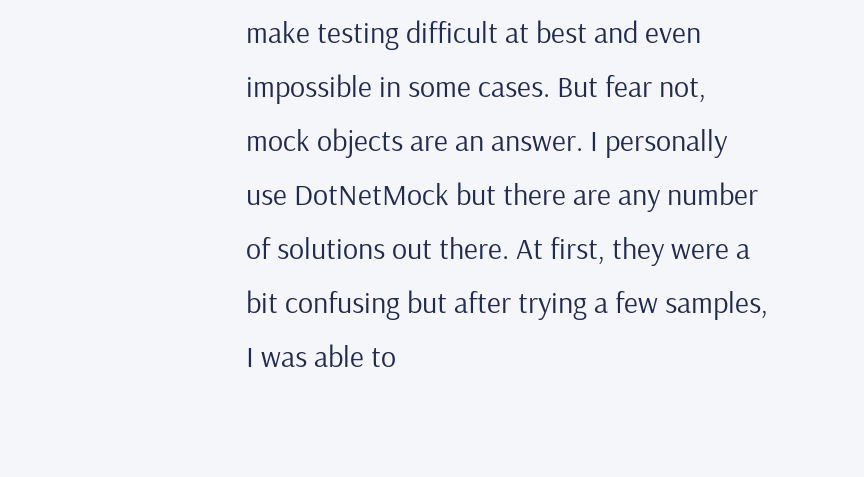make testing difficult at best and even impossible in some cases. But fear not, mock objects are an answer. I personally use DotNetMock but there are any number of solutions out there. At first, they were a bit confusing but after trying a few samples, I was able to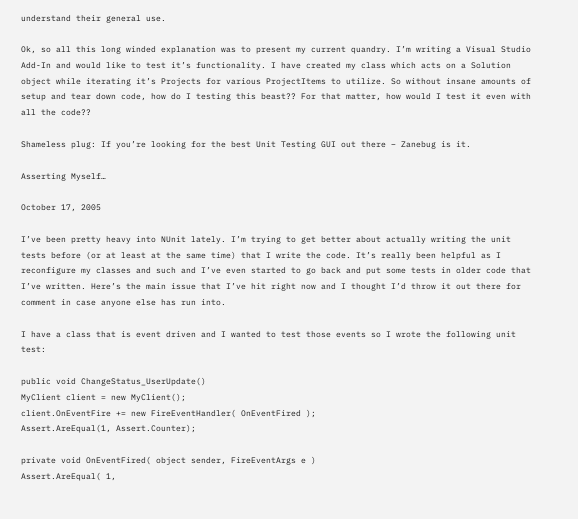understand their general use.

Ok, so all this long winded explanation was to present my current quandry. I’m writing a Visual Studio Add-In and would like to test it’s functionality. I have created my class which acts on a Solution object while iterating it’s Projects for various ProjectItems to utilize. So without insane amounts of setup and tear down code, how do I testing this beast?? For that matter, how would I test it even with all the code??

Shameless plug: If you’re looking for the best Unit Testing GUI out there – Zanebug is it.

Asserting Myself…

October 17, 2005

I’ve been pretty heavy into NUnit lately. I’m trying to get better about actually writing the unit tests before (or at least at the same time) that I write the code. It’s really been helpful as I reconfigure my classes and such and I’ve even started to go back and put some tests in older code that I’ve written. Here’s the main issue that I’ve hit right now and I thought I’d throw it out there for comment in case anyone else has run into.

I have a class that is event driven and I wanted to test those events so I wrote the following unit test:

public void ChangeStatus_UserUpdate()
MyClient client = new MyClient();
client.OnEventFire += new FireEventHandler( OnEventFired );
Assert.AreEqual(1, Assert.Counter);

private void OnEventFired( object sender, FireEventArgs e )
Assert.AreEqual( 1,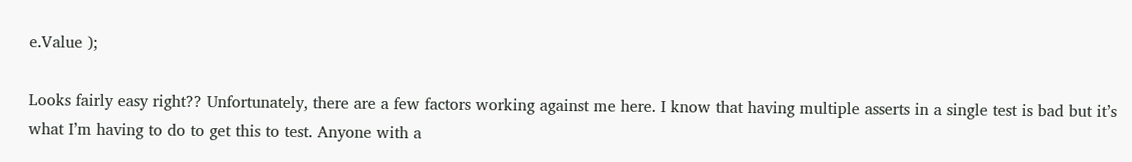e.Value );

Looks fairly easy right?? Unfortunately, there are a few factors working against me here. I know that having multiple asserts in a single test is bad but it’s what I’m having to do to get this to test. Anyone with a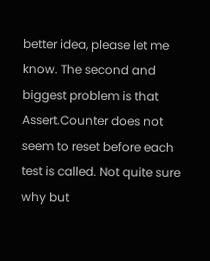better idea, please let me know. The second and biggest problem is that Assert.Counter does not seem to reset before each test is called. Not quite sure why but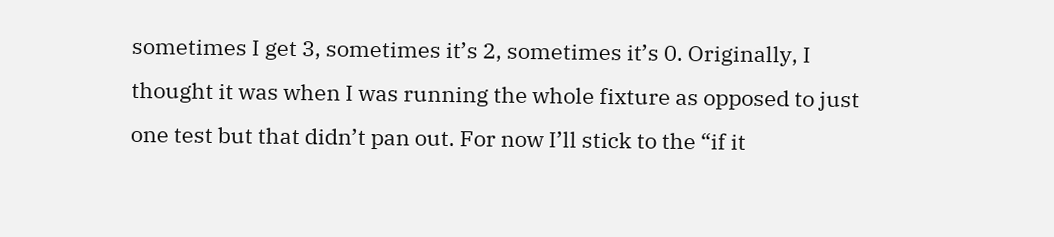sometimes I get 3, sometimes it’s 2, sometimes it’s 0. Originally, I thought it was when I was running the whole fixture as opposed to just one test but that didn’t pan out. For now I’ll stick to the “if it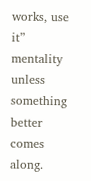works, use it” mentality unless something better comes along.